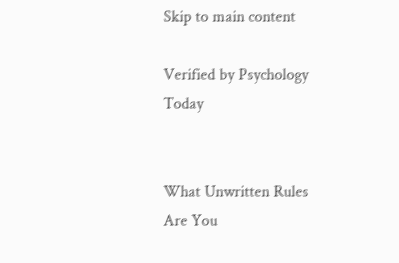Skip to main content

Verified by Psychology Today


What Unwritten Rules Are You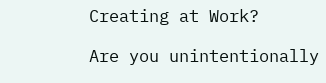Creating at Work?

Are you unintentionally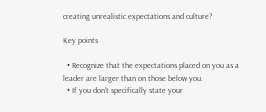creating unrealistic expectations and culture?

Key points

  • Recognize that the expectations placed on you as a leader are larger than on those below you.
  • If you don't specifically state your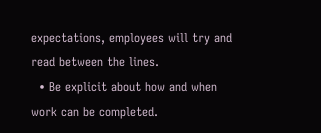expectations, employees will try and read between the lines.
  • Be explicit about how and when work can be completed.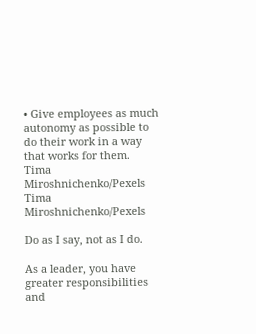• Give employees as much autonomy as possible to do their work in a way that works for them.
Tima Miroshnichenko/Pexels
Tima Miroshnichenko/Pexels

Do as I say, not as I do.

As a leader, you have greater responsibilities and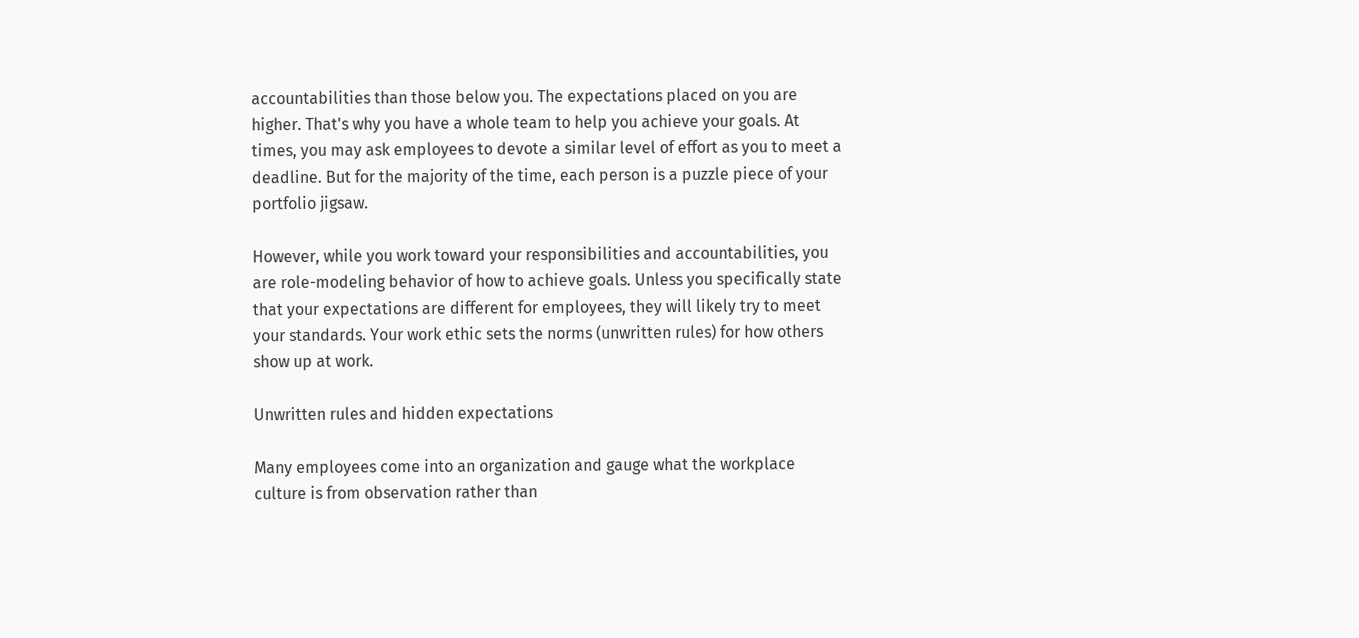accountabilities than those below you. The expectations placed on you are higher. That's why you have a whole team to help you achieve your goals. At times, you may ask employees to devote a similar level of effort as you to meet a deadline. But for the majority of the time, each person is a puzzle piece of your portfolio jigsaw.

However, while you work toward your responsibilities and accountabilities, you are role-modeling behavior of how to achieve goals. Unless you specifically state that your expectations are different for employees, they will likely try to meet your standards. Your work ethic sets the norms (unwritten rules) for how others show up at work.

Unwritten rules and hidden expectations

Many employees come into an organization and gauge what the workplace culture is from observation rather than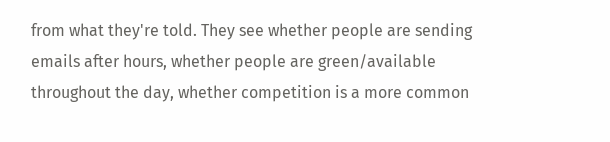from what they're told. They see whether people are sending emails after hours, whether people are green/available throughout the day, whether competition is a more common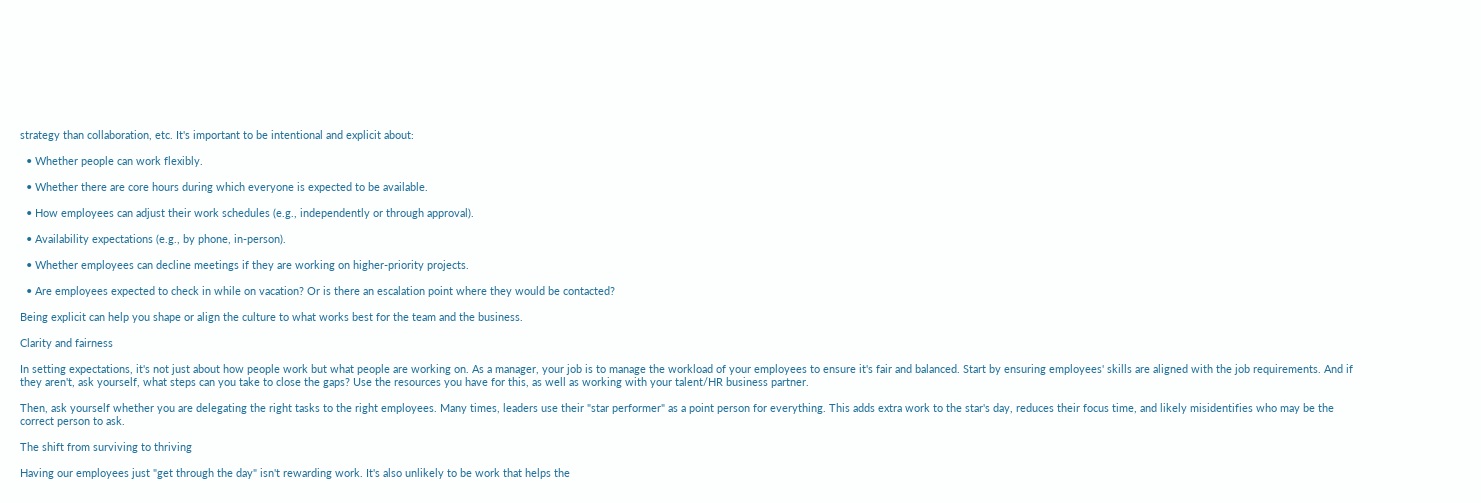strategy than collaboration, etc. It's important to be intentional and explicit about:

  • Whether people can work flexibly.

  • Whether there are core hours during which everyone is expected to be available.

  • How employees can adjust their work schedules (e.g., independently or through approval).

  • Availability expectations (e.g., by phone, in-person).

  • Whether employees can decline meetings if they are working on higher-priority projects.

  • Are employees expected to check in while on vacation? Or is there an escalation point where they would be contacted?

Being explicit can help you shape or align the culture to what works best for the team and the business.

Clarity and fairness

In setting expectations, it's not just about how people work but what people are working on. As a manager, your job is to manage the workload of your employees to ensure it's fair and balanced. Start by ensuring employees' skills are aligned with the job requirements. And if they aren't, ask yourself, what steps can you take to close the gaps? Use the resources you have for this, as well as working with your talent/HR business partner.

Then, ask yourself whether you are delegating the right tasks to the right employees. Many times, leaders use their "star performer" as a point person for everything. This adds extra work to the star's day, reduces their focus time, and likely misidentifies who may be the correct person to ask.

The shift from surviving to thriving

Having our employees just "get through the day" isn't rewarding work. It's also unlikely to be work that helps the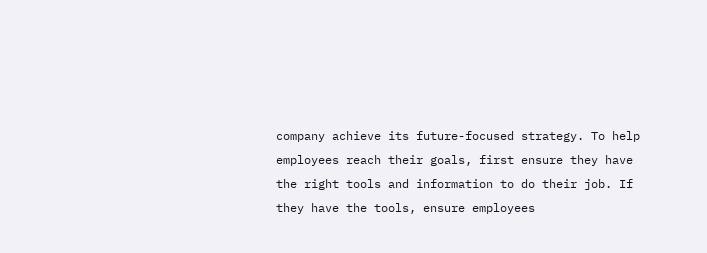company achieve its future-focused strategy. To help employees reach their goals, first ensure they have the right tools and information to do their job. If they have the tools, ensure employees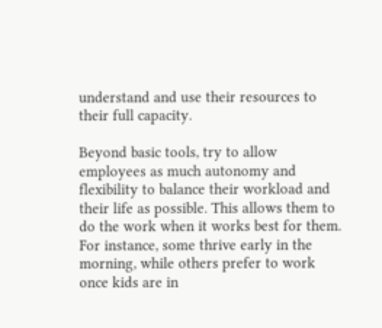understand and use their resources to their full capacity.

Beyond basic tools, try to allow employees as much autonomy and flexibility to balance their workload and their life as possible. This allows them to do the work when it works best for them. For instance, some thrive early in the morning, while others prefer to work once kids are in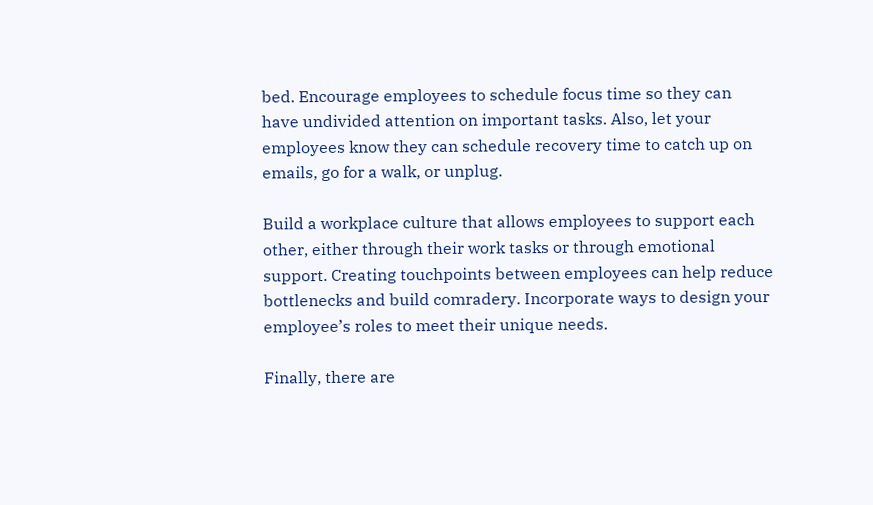bed. Encourage employees to schedule focus time so they can have undivided attention on important tasks. Also, let your employees know they can schedule recovery time to catch up on emails, go for a walk, or unplug.

Build a workplace culture that allows employees to support each other, either through their work tasks or through emotional support. Creating touchpoints between employees can help reduce bottlenecks and build comradery. Incorporate ways to design your employee’s roles to meet their unique needs.

Finally, there are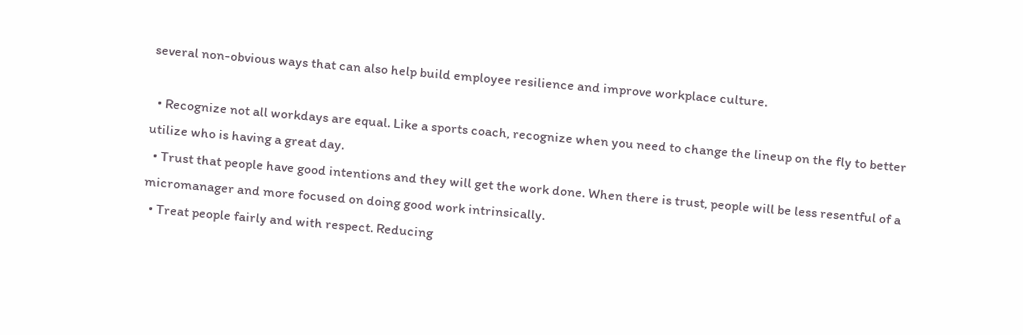several non-obvious ways that can also help build employee resilience and improve workplace culture.

  • Recognize not all workdays are equal. Like a sports coach, recognize when you need to change the lineup on the fly to better utilize who is having a great day.
  • Trust that people have good intentions and they will get the work done. When there is trust, people will be less resentful of a micromanager and more focused on doing good work intrinsically.
  • Treat people fairly and with respect. Reducing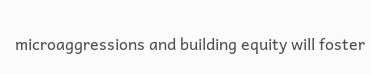microaggressions and building equity will foster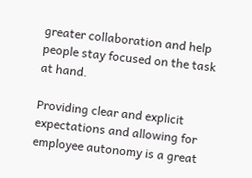greater collaboration and help people stay focused on the task at hand.

Providing clear and explicit expectations and allowing for employee autonomy is a great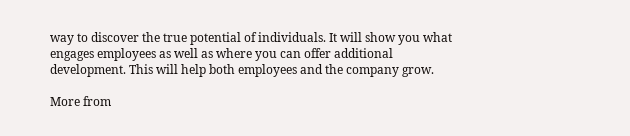way to discover the true potential of individuals. It will show you what engages employees as well as where you can offer additional development. This will help both employees and the company grow.

More from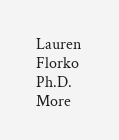Lauren Florko Ph.D.
More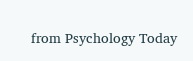from Psychology Today